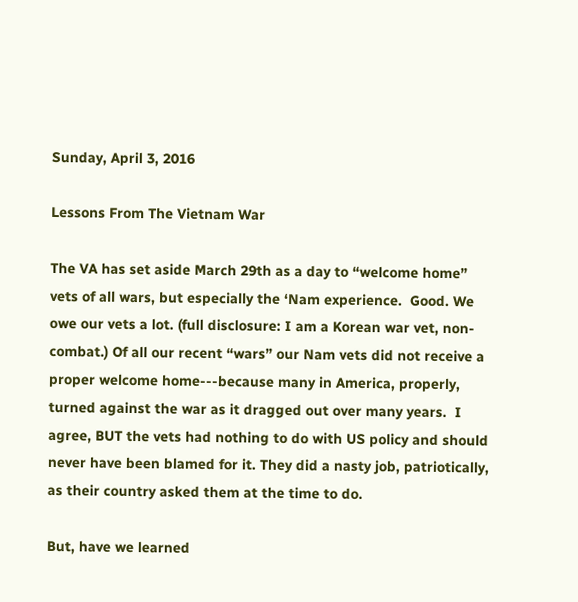Sunday, April 3, 2016

Lessons From The Vietnam War

The VA has set aside March 29th as a day to “welcome home” vets of all wars, but especially the ‘Nam experience.  Good. We owe our vets a lot. (full disclosure: I am a Korean war vet, non-combat.) Of all our recent “wars” our Nam vets did not receive a proper welcome home---because many in America, properly, turned against the war as it dragged out over many years.  I agree, BUT the vets had nothing to do with US policy and should never have been blamed for it. They did a nasty job, patriotically, as their country asked them at the time to do.

But, have we learned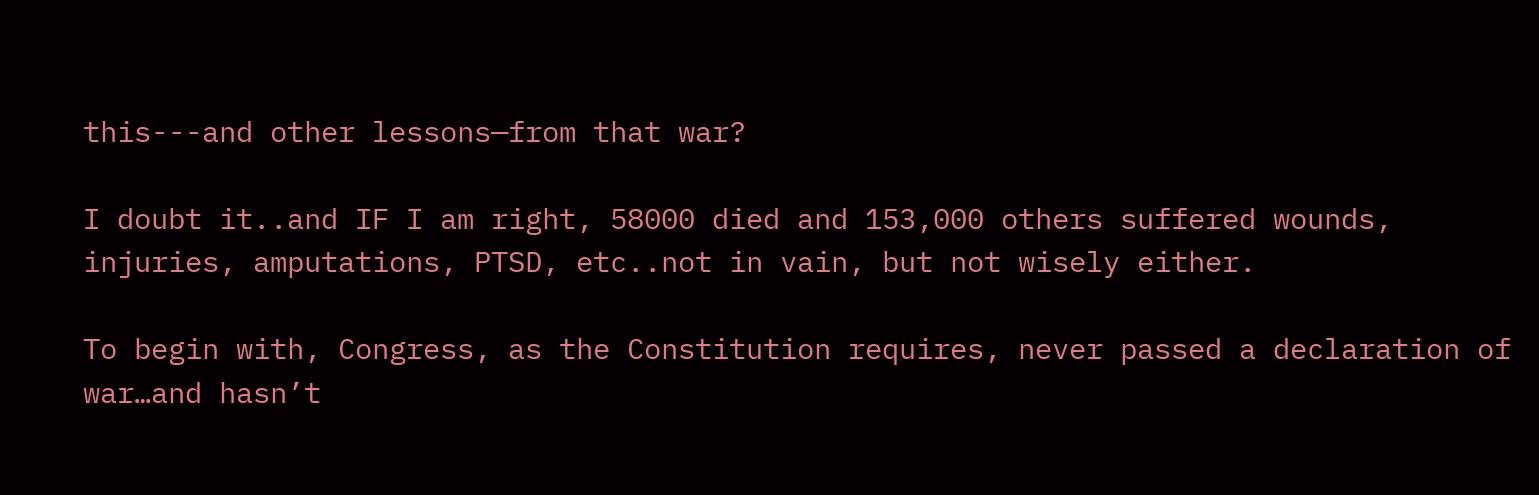this---and other lessons—from that war?

I doubt it..and IF I am right, 58000 died and 153,000 others suffered wounds, injuries, amputations, PTSD, etc..not in vain, but not wisely either.

To begin with, Congress, as the Constitution requires, never passed a declaration of war…and hasn’t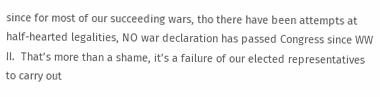since for most of our succeeding wars, tho there have been attempts at half-hearted legalities, NO war declaration has passed Congress since WW II.  That’s more than a shame, it’s a failure of our elected representatives to carry out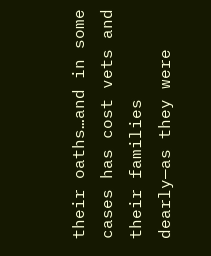their oaths…and in some cases has cost vets and their families dearly—as they were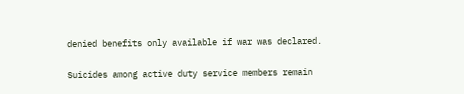denied benefits only available if war was declared.

Suicides among active duty service members remain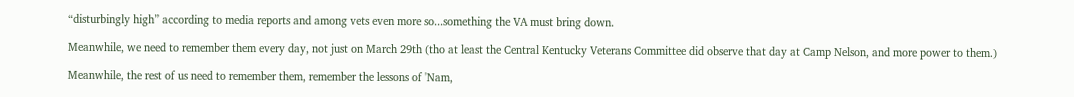“disturbingly high” according to media reports and among vets even more so...something the VA must bring down.

Meanwhile, we need to remember them every day, not just on March 29th (tho at least the Central Kentucky Veterans Committee did observe that day at Camp Nelson, and more power to them.)

Meanwhile, the rest of us need to remember them, remember the lessons of 'Nam,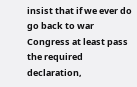insist that if we ever do go back to war Congress at least pass the required declaration,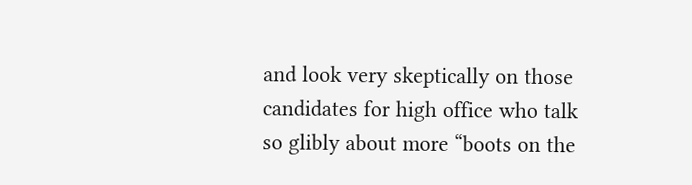and look very skeptically on those candidates for high office who talk so glibly about more “boots on the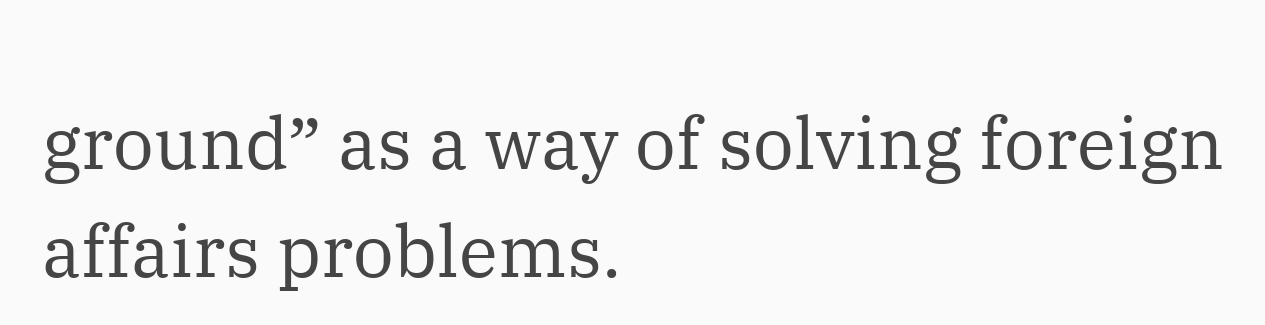ground” as a way of solving foreign affairs problems.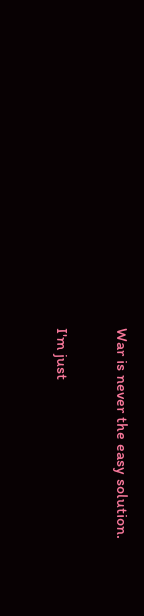War is never the easy solution.

I'm just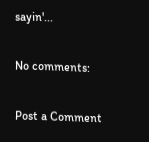sayin'...

No comments:

Post a Comment